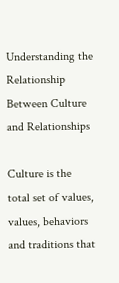Understanding the Relationship Between Culture and Relationships

Culture is the total set of values, values, behaviors and traditions that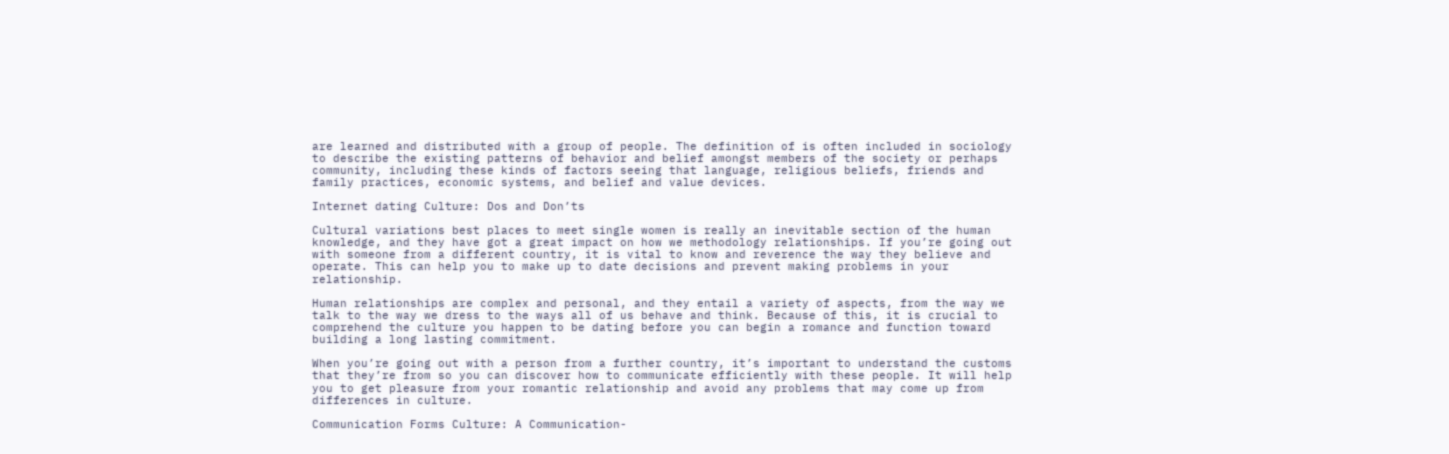are learned and distributed with a group of people. The definition of is often included in sociology to describe the existing patterns of behavior and belief amongst members of the society or perhaps community, including these kinds of factors seeing that language, religious beliefs, friends and family practices, economic systems, and belief and value devices.

Internet dating Culture: Dos and Don’ts

Cultural variations best places to meet single women is really an inevitable section of the human knowledge, and they have got a great impact on how we methodology relationships. If you’re going out with someone from a different country, it is vital to know and reverence the way they believe and operate. This can help you to make up to date decisions and prevent making problems in your relationship.

Human relationships are complex and personal, and they entail a variety of aspects, from the way we talk to the way we dress to the ways all of us behave and think. Because of this, it is crucial to comprehend the culture you happen to be dating before you can begin a romance and function toward building a long lasting commitment.

When you’re going out with a person from a further country, it’s important to understand the customs that they’re from so you can discover how to communicate efficiently with these people. It will help you to get pleasure from your romantic relationship and avoid any problems that may come up from differences in culture.

Communication Forms Culture: A Communication-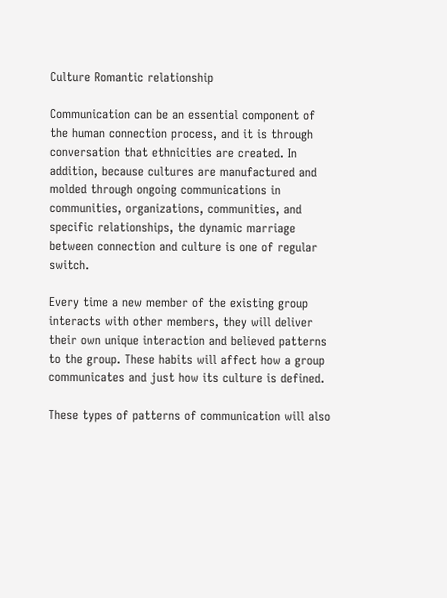Culture Romantic relationship

Communication can be an essential component of the human connection process, and it is through conversation that ethnicities are created. In addition, because cultures are manufactured and molded through ongoing communications in communities, organizations, communities, and specific relationships, the dynamic marriage between connection and culture is one of regular switch.

Every time a new member of the existing group interacts with other members, they will deliver their own unique interaction and believed patterns to the group. These habits will affect how a group communicates and just how its culture is defined.

These types of patterns of communication will also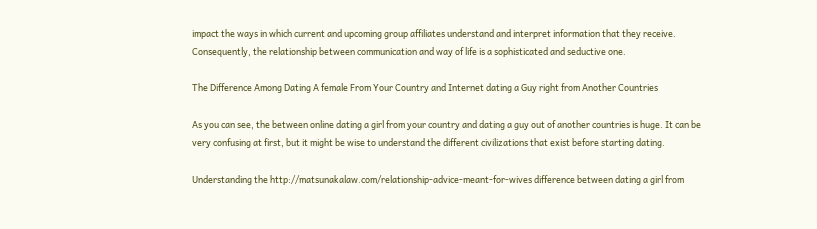impact the ways in which current and upcoming group affiliates understand and interpret information that they receive. Consequently, the relationship between communication and way of life is a sophisticated and seductive one.

The Difference Among Dating A female From Your Country and Internet dating a Guy right from Another Countries

As you can see, the between online dating a girl from your country and dating a guy out of another countries is huge. It can be very confusing at first, but it might be wise to understand the different civilizations that exist before starting dating.

Understanding the http://matsunakalaw.com/relationship-advice-meant-for-wives difference between dating a girl from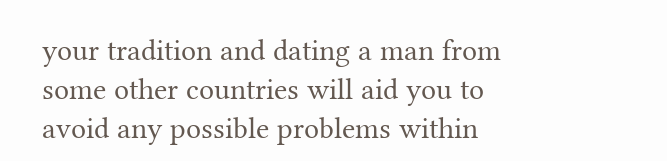your tradition and dating a man from some other countries will aid you to avoid any possible problems within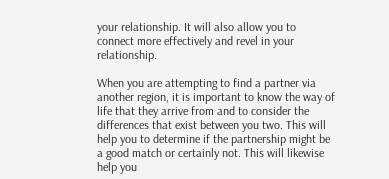your relationship. It will also allow you to connect more effectively and revel in your relationship.

When you are attempting to find a partner via another region, it is important to know the way of life that they arrive from and to consider the differences that exist between you two. This will help you to determine if the partnership might be a good match or certainly not. This will likewise help you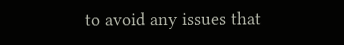to avoid any issues that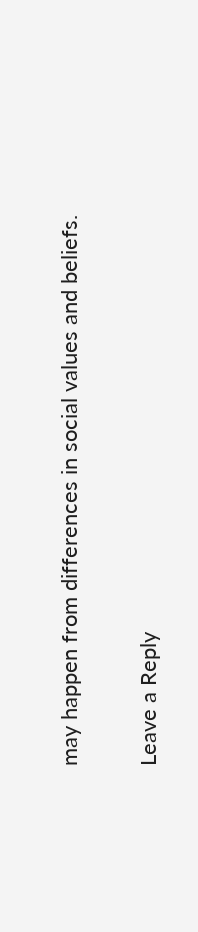may happen from differences in social values and beliefs.

Leave a Reply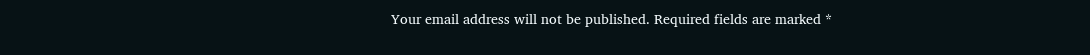Your email address will not be published. Required fields are marked *